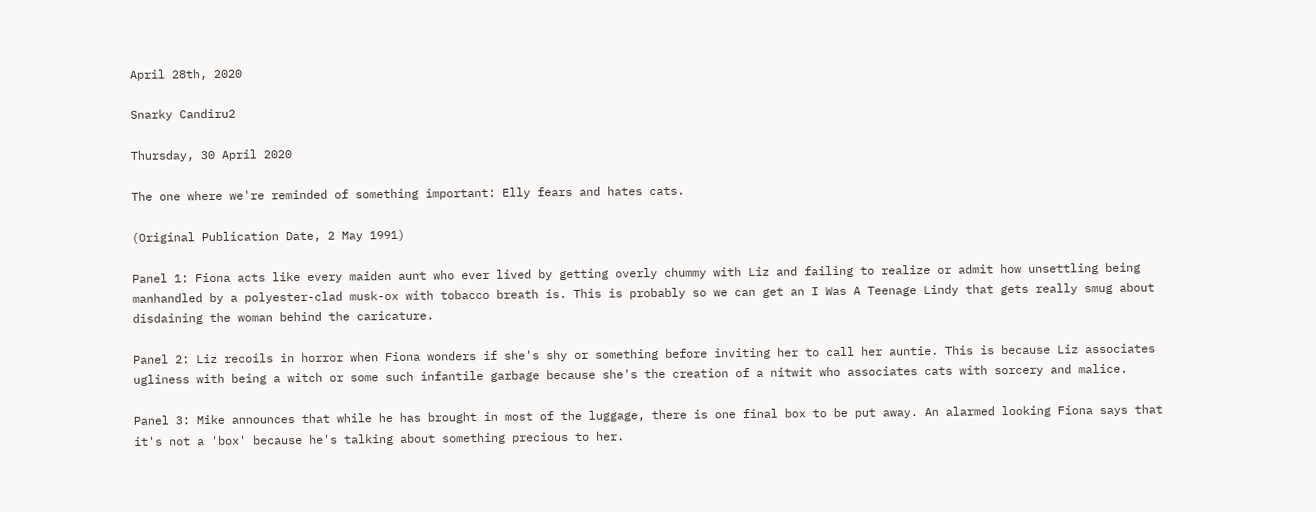April 28th, 2020

Snarky Candiru2

Thursday, 30 April 2020

The one where we're reminded of something important: Elly fears and hates cats.

(Original Publication Date, 2 May 1991)

Panel 1: Fiona acts like every maiden aunt who ever lived by getting overly chummy with Liz and failing to realize or admit how unsettling being manhandled by a polyester-clad musk-ox with tobacco breath is. This is probably so we can get an I Was A Teenage Lindy that gets really smug about disdaining the woman behind the caricature.

Panel 2: Liz recoils in horror when Fiona wonders if she's shy or something before inviting her to call her auntie. This is because Liz associates ugliness with being a witch or some such infantile garbage because she's the creation of a nitwit who associates cats with sorcery and malice.

Panel 3: Mike announces that while he has brought in most of the luggage, there is one final box to be put away. An alarmed looking Fiona says that it's not a 'box' because he's talking about something precious to her.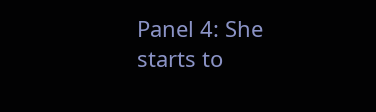Panel 4: She starts to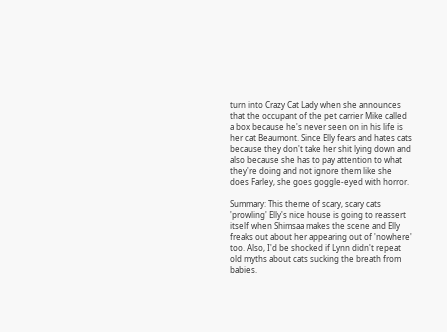turn into Crazy Cat Lady when she announces that the occupant of the pet carrier Mike called a box because he's never seen on in his life is her cat Beaumont. Since Elly fears and hates cats because they don't take her shit lying down and also because she has to pay attention to what they're doing and not ignore them like she does Farley, she goes goggle-eyed with horror.

Summary: This theme of scary, scary cats 'prowling' Elly's nice house is going to reassert itself when Shimsaa makes the scene and Elly freaks out about her appearing out of 'nowhere' too. Also, I'd be shocked if Lynn didn't repeat old myths about cats sucking the breath from babies.